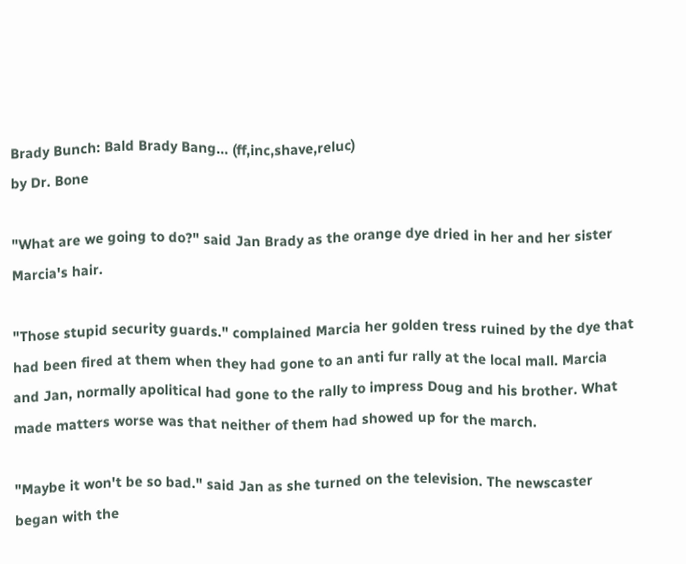Brady Bunch: Bald Brady Bang... (ff,inc,shave,reluc)
by Dr. Bone

"What are we going to do?" said Jan Brady as the orange dye dried in her and her sister Marcia's hair.

"Those stupid security guards." complained Marcia her golden tress ruined by the dye that had been fired at them when they had gone to an anti fur rally at the local mall. Marcia and Jan, normally apolitical had gone to the rally to impress Doug and his brother. What made matters worse was that neither of them had showed up for the march.

"Maybe it won't be so bad." said Jan as she turned on the television. The newscaster began with the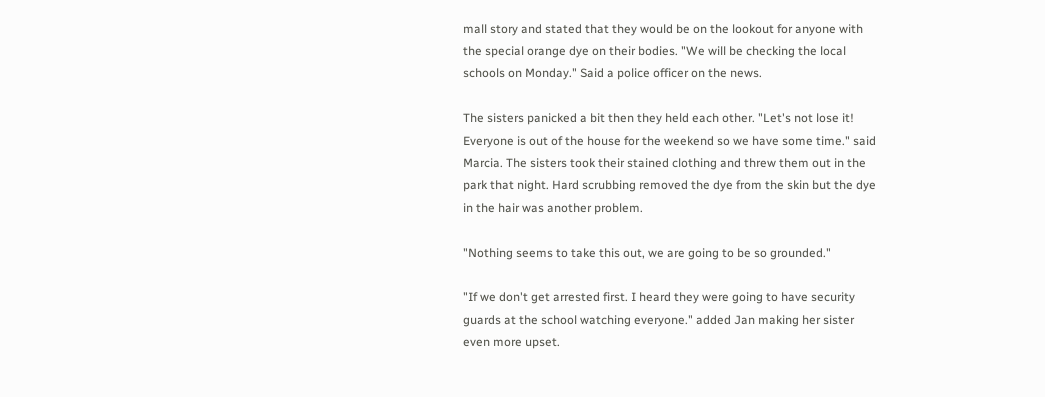mall story and stated that they would be on the lookout for anyone with the special orange dye on their bodies. "We will be checking the local schools on Monday." Said a police officer on the news.

The sisters panicked a bit then they held each other. "Let's not lose it! Everyone is out of the house for the weekend so we have some time." said Marcia. The sisters took their stained clothing and threw them out in the park that night. Hard scrubbing removed the dye from the skin but the dye in the hair was another problem.

"Nothing seems to take this out, we are going to be so grounded."

"If we don't get arrested first. I heard they were going to have security guards at the school watching everyone." added Jan making her sister even more upset.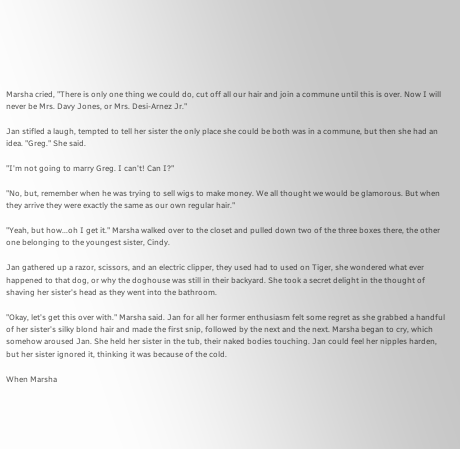Marsha cried, "There is only one thing we could do, cut off all our hair and join a commune until this is over. Now I will never be Mrs. Davy Jones, or Mrs. Desi-Arnez Jr."

Jan stifled a laugh, tempted to tell her sister the only place she could be both was in a commune, but then she had an idea. "Greg." She said.

"I'm not going to marry Greg. I can't! Can I?"

"No, but, remember when he was trying to sell wigs to make money. We all thought we would be glamorous. But when they arrive they were exactly the same as our own regular hair."

"Yeah, but how...oh I get it." Marsha walked over to the closet and pulled down two of the three boxes there, the other one belonging to the youngest sister, Cindy.

Jan gathered up a razor, scissors, and an electric clipper, they used had to used on Tiger, she wondered what ever happened to that dog, or why the doghouse was still in their backyard. She took a secret delight in the thought of shaving her sister's head as they went into the bathroom.

"Okay, let's get this over with." Marsha said. Jan for all her former enthusiasm felt some regret as she grabbed a handful of her sister's silky blond hair and made the first snip, followed by the next and the next. Marsha began to cry, which somehow aroused Jan. She held her sister in the tub, their naked bodies touching. Jan could feel her nipples harden, but her sister ignored it, thinking it was because of the cold.

When Marsha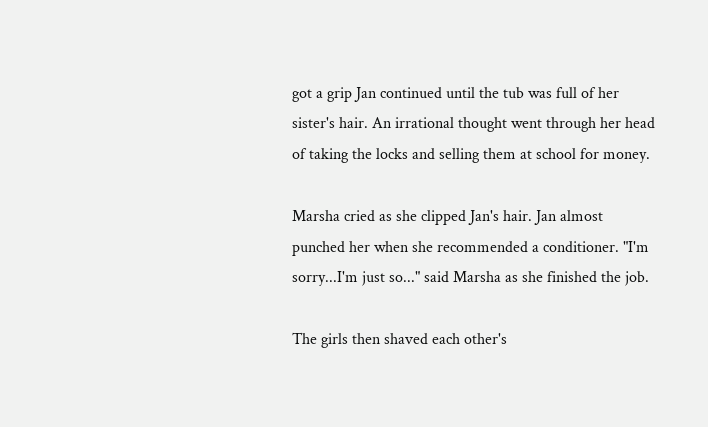got a grip Jan continued until the tub was full of her sister's hair. An irrational thought went through her head of taking the locks and selling them at school for money.

Marsha cried as she clipped Jan's hair. Jan almost punched her when she recommended a conditioner. "I'm sorry...I'm just so..." said Marsha as she finished the job.

The girls then shaved each other's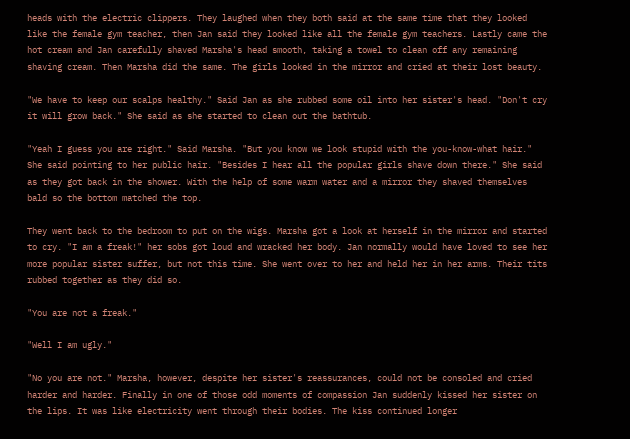heads with the electric clippers. They laughed when they both said at the same time that they looked like the female gym teacher, then Jan said they looked like all the female gym teachers. Lastly came the hot cream and Jan carefully shaved Marsha's head smooth, taking a towel to clean off any remaining shaving cream. Then Marsha did the same. The girls looked in the mirror and cried at their lost beauty.

"We have to keep our scalps healthy." Said Jan as she rubbed some oil into her sister's head. "Don't cry it will grow back." She said as she started to clean out the bathtub.

"Yeah I guess you are right." Said Marsha. "But you know we look stupid with the you-know-what hair." She said pointing to her public hair. "Besides I hear all the popular girls shave down there." She said as they got back in the shower. With the help of some warm water and a mirror they shaved themselves bald so the bottom matched the top.

They went back to the bedroom to put on the wigs. Marsha got a look at herself in the mirror and started to cry. "I am a freak!" her sobs got loud and wracked her body. Jan normally would have loved to see her more popular sister suffer, but not this time. She went over to her and held her in her arms. Their tits rubbed together as they did so.

"You are not a freak."

"Well I am ugly."

"No you are not." Marsha, however, despite her sister's reassurances, could not be consoled and cried harder and harder. Finally in one of those odd moments of compassion Jan suddenly kissed her sister on the lips. It was like electricity went through their bodies. The kiss continued longer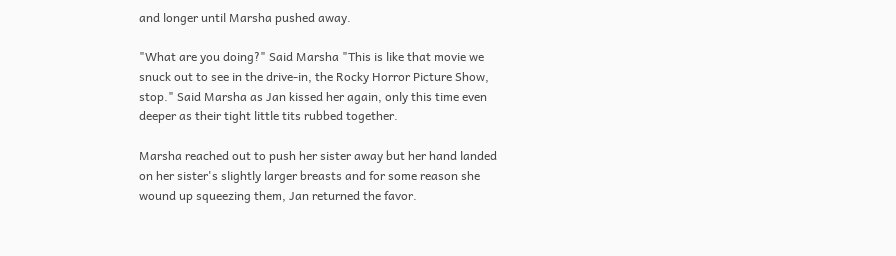and longer until Marsha pushed away.

"What are you doing?" Said Marsha "This is like that movie we snuck out to see in the drive-in, the Rocky Horror Picture Show, stop." Said Marsha as Jan kissed her again, only this time even deeper as their tight little tits rubbed together.

Marsha reached out to push her sister away but her hand landed on her sister's slightly larger breasts and for some reason she wound up squeezing them, Jan returned the favor.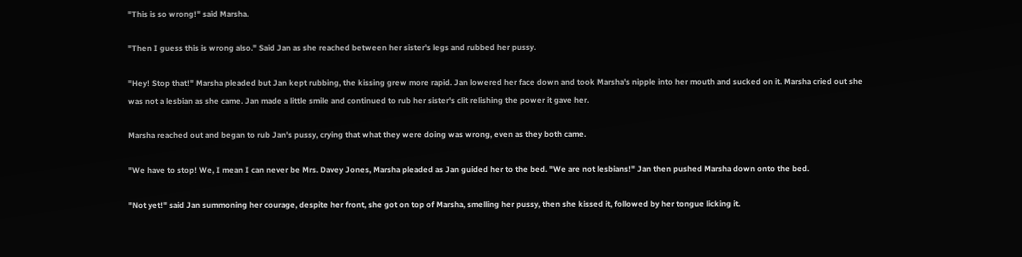"This is so wrong!" said Marsha.

"Then I guess this is wrong also." Said Jan as she reached between her sister's legs and rubbed her pussy.

"Hey! Stop that!" Marsha pleaded but Jan kept rubbing, the kissing grew more rapid. Jan lowered her face down and took Marsha's nipple into her mouth and sucked on it. Marsha cried out she was not a lesbian as she came. Jan made a little smile and continued to rub her sister's clit relishing the power it gave her.

Marsha reached out and began to rub Jan's pussy, crying that what they were doing was wrong, even as they both came.

"We have to stop! We, I mean I can never be Mrs. Davey Jones, Marsha pleaded as Jan guided her to the bed. "We are not lesbians!" Jan then pushed Marsha down onto the bed.

"Not yet!" said Jan summoning her courage, despite her front, she got on top of Marsha, smelling her pussy, then she kissed it, followed by her tongue licking it.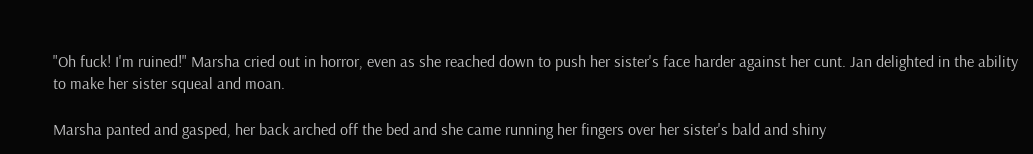"Oh fuck! I'm ruined!" Marsha cried out in horror, even as she reached down to push her sister's face harder against her cunt. Jan delighted in the ability to make her sister squeal and moan.

Marsha panted and gasped, her back arched off the bed and she came running her fingers over her sister's bald and shiny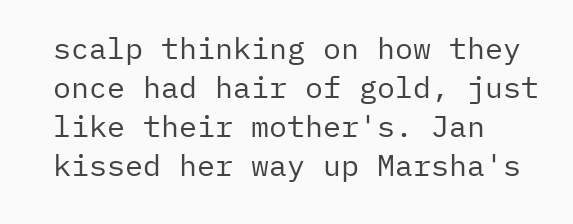scalp thinking on how they once had hair of gold, just like their mother's. Jan kissed her way up Marsha's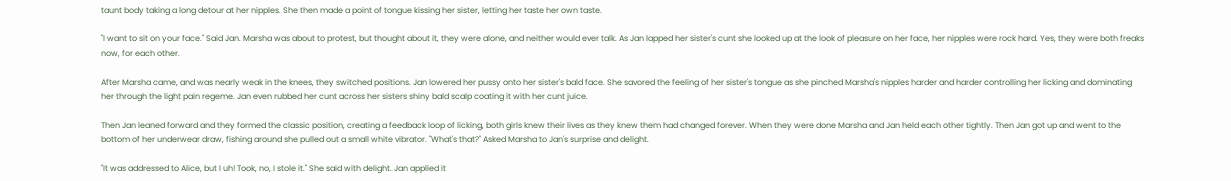taunt body taking a long detour at her nipples. She then made a point of tongue kissing her sister, letting her taste her own taste.

"I want to sit on your face." Said Jan. Marsha was about to protest, but thought about it, they were alone, and neither would ever talk. As Jan lapped her sister's cunt she looked up at the look of pleasure on her face, her nipples were rock hard. Yes, they were both freaks now, for each other.

After Marsha came, and was nearly weak in the knees, they switched positions. Jan lowered her pussy onto her sister's bald face. She savored the feeling of her sister's tongue as she pinched Marsha's nipples harder and harder controlling her licking and dominating her through the light pain regeme. Jan even rubbed her cunt across her sisters shiny bald scalp coating it with her cunt juice.

Then Jan leaned forward and they formed the classic position, creating a feedback loop of licking, both girls knew their lives as they knew them had changed forever. When they were done Marsha and Jan held each other tightly. Then Jan got up and went to the bottom of her underwear draw, fishing around she pulled out a small white vibrator. "What's that?" Asked Marsha to Jan's surprise and delight.

"It was addressed to Alice, but I uh! Took, no, I stole it." She said with delight. Jan applied it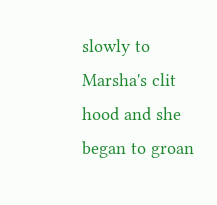slowly to Marsha's clit hood and she began to groan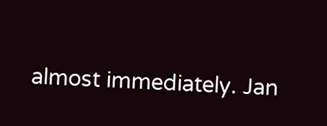almost immediately. Jan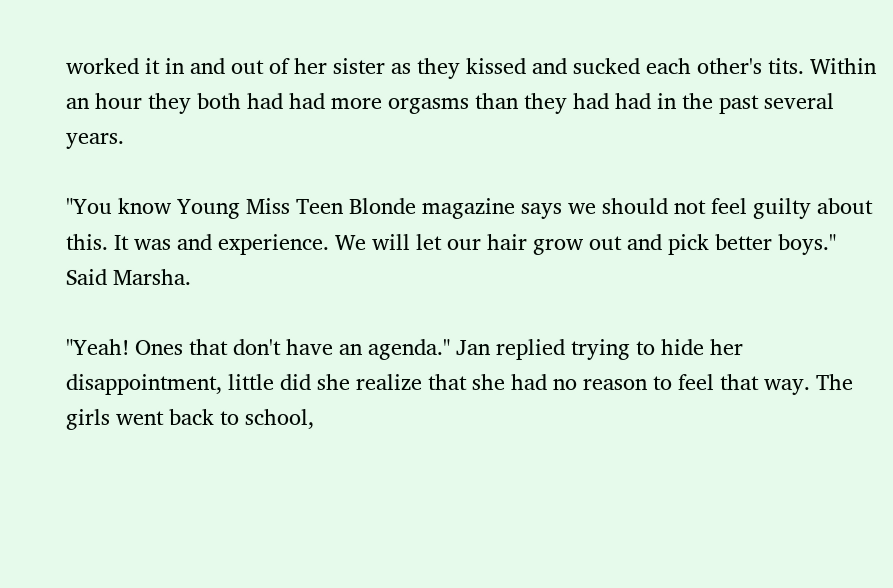worked it in and out of her sister as they kissed and sucked each other's tits. Within an hour they both had had more orgasms than they had had in the past several years.

"You know Young Miss Teen Blonde magazine says we should not feel guilty about this. It was and experience. We will let our hair grow out and pick better boys." Said Marsha.

"Yeah! Ones that don't have an agenda." Jan replied trying to hide her disappointment, little did she realize that she had no reason to feel that way. The girls went back to school,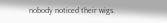nobody noticed their wigs.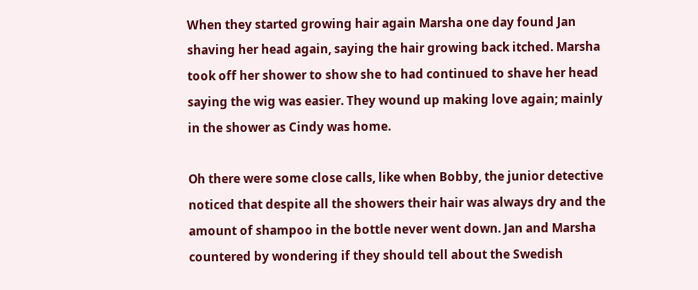When they started growing hair again Marsha one day found Jan shaving her head again, saying the hair growing back itched. Marsha took off her shower to show she to had continued to shave her head saying the wig was easier. They wound up making love again; mainly in the shower as Cindy was home.

Oh there were some close calls, like when Bobby, the junior detective noticed that despite all the showers their hair was always dry and the amount of shampoo in the bottle never went down. Jan and Marsha countered by wondering if they should tell about the Swedish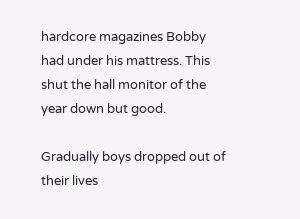hardcore magazines Bobby had under his mattress. This shut the hall monitor of the year down but good.

Gradually boys dropped out of their lives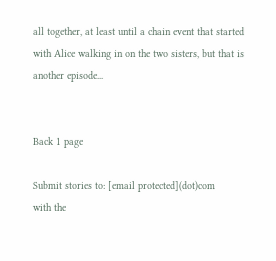all together, at least until a chain event that started with Alice walking in on the two sisters, but that is another episode...


Back 1 page

Submit stories to: [email protected](dot)com
with the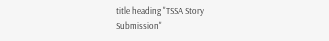title heading "TSSA Story Submission"